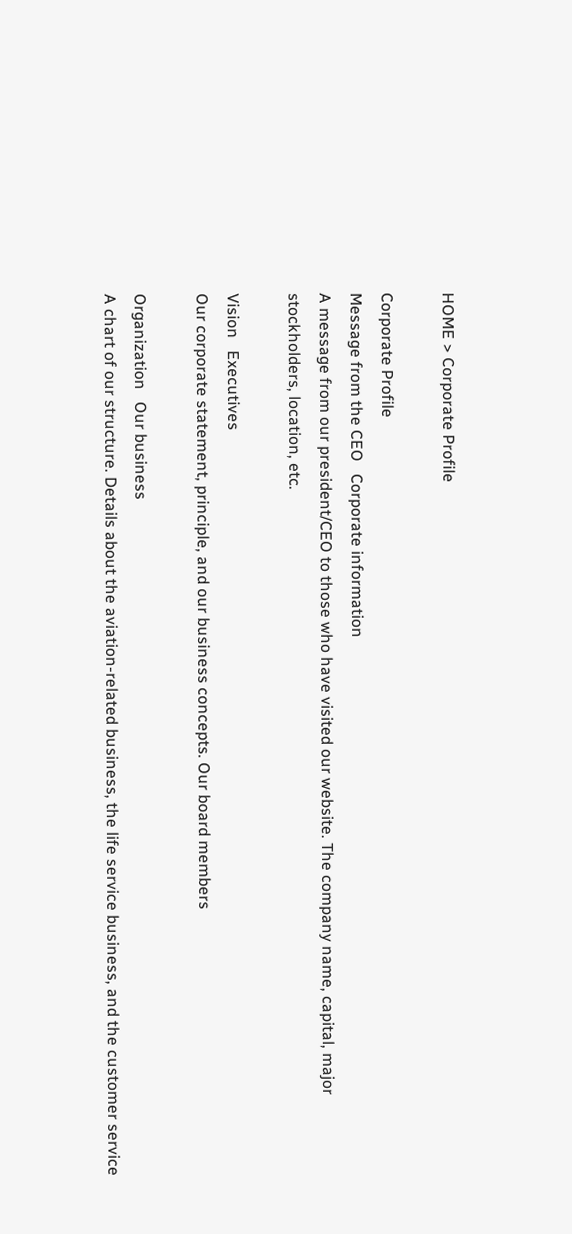HOME > Corporate Profile

Corporate Profile
Message from the CEO   Corporate information
A message from our president/CEO to those who have visited our website. The company name, capital, major stockholders, location, etc.

Vision   Executives
Our corporate statement, principle, and our business concepts. Our board members

Organization   Our business
A chart of our structure. Details about the aviation-related business, the life service business, and the customer service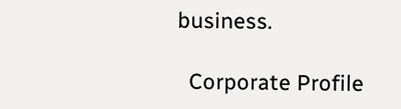business.

  Corporate Profile